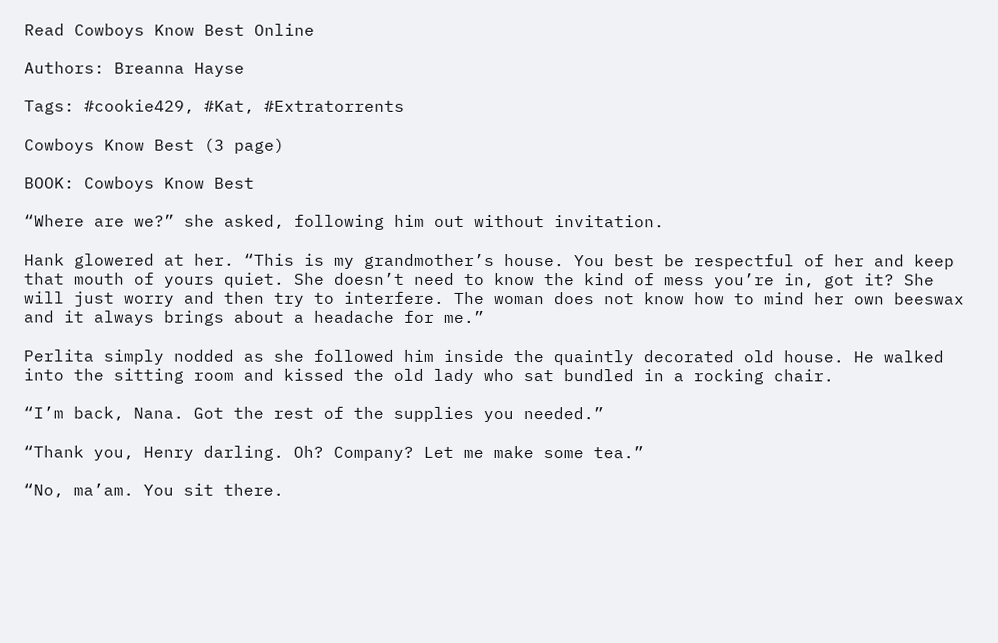Read Cowboys Know Best Online

Authors: Breanna Hayse

Tags: #cookie429, #Kat, #Extratorrents

Cowboys Know Best (3 page)

BOOK: Cowboys Know Best

“Where are we?” she asked, following him out without invitation.

Hank glowered at her. “This is my grandmother’s house. You best be respectful of her and keep that mouth of yours quiet. She doesn’t need to know the kind of mess you’re in, got it? She will just worry and then try to interfere. The woman does not know how to mind her own beeswax and it always brings about a headache for me.”

Perlita simply nodded as she followed him inside the quaintly decorated old house. He walked into the sitting room and kissed the old lady who sat bundled in a rocking chair.

“I’m back, Nana. Got the rest of the supplies you needed.”

“Thank you, Henry darling. Oh? Company? Let me make some tea.”

“No, ma’am. You sit there.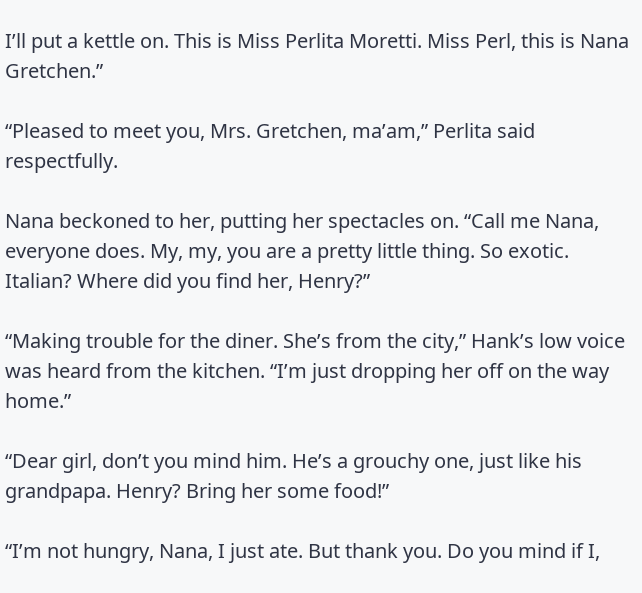I’ll put a kettle on. This is Miss Perlita Moretti. Miss Perl, this is Nana Gretchen.”

“Pleased to meet you, Mrs. Gretchen, ma’am,” Perlita said respectfully.

Nana beckoned to her, putting her spectacles on. “Call me Nana, everyone does. My, my, you are a pretty little thing. So exotic. Italian? Where did you find her, Henry?”

“Making trouble for the diner. She’s from the city,” Hank’s low voice was heard from the kitchen. “I’m just dropping her off on the way home.”

“Dear girl, don’t you mind him. He’s a grouchy one, just like his grandpapa. Henry? Bring her some food!”

“I’m not hungry, Nana, I just ate. But thank you. Do you mind if I,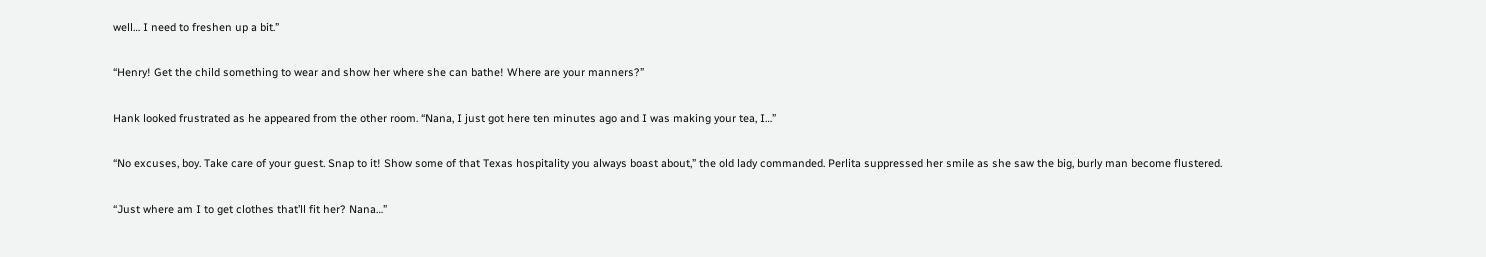well… I need to freshen up a bit.”

“Henry! Get the child something to wear and show her where she can bathe! Where are your manners?”

Hank looked frustrated as he appeared from the other room. “Nana, I just got here ten minutes ago and I was making your tea, I…”

“No excuses, boy. Take care of your guest. Snap to it! Show some of that Texas hospitality you always boast about,” the old lady commanded. Perlita suppressed her smile as she saw the big, burly man become flustered.

“Just where am I to get clothes that’ll fit her? Nana…”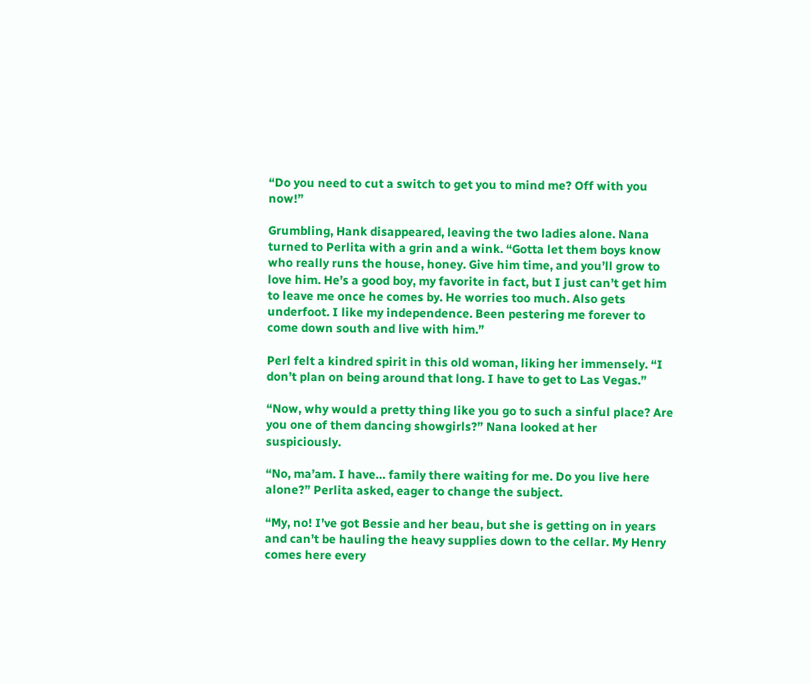“Do you need to cut a switch to get you to mind me? Off with you now!”

Grumbling, Hank disappeared, leaving the two ladies alone. Nana turned to Perlita with a grin and a wink. “Gotta let them boys know who really runs the house, honey. Give him time, and you’ll grow to love him. He’s a good boy, my favorite in fact, but I just can’t get him to leave me once he comes by. He worries too much. Also gets underfoot. I like my independence. Been pestering me forever to come down south and live with him.”

Perl felt a kindred spirit in this old woman, liking her immensely. “I don’t plan on being around that long. I have to get to Las Vegas.”

“Now, why would a pretty thing like you go to such a sinful place? Are you one of them dancing showgirls?” Nana looked at her suspiciously.

“No, ma’am. I have… family there waiting for me. Do you live here alone?” Perlita asked, eager to change the subject.

“My, no! I’ve got Bessie and her beau, but she is getting on in years and can’t be hauling the heavy supplies down to the cellar. My Henry comes here every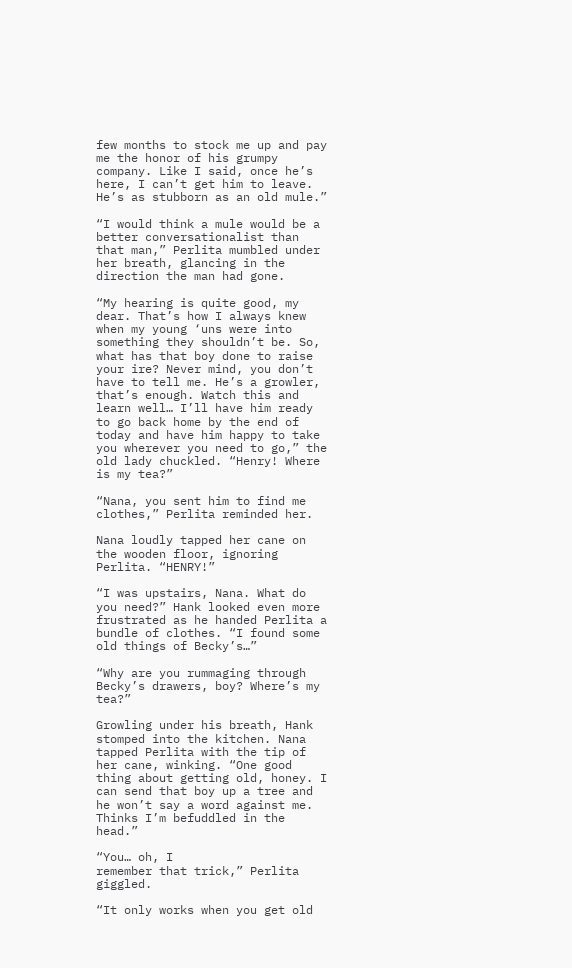few months to stock me up and pay me the honor of his grumpy company. Like I said, once he’s here, I can’t get him to leave. He’s as stubborn as an old mule.”

“I would think a mule would be a better conversationalist than that man,” Perlita mumbled under her breath, glancing in the direction the man had gone.

“My hearing is quite good, my dear. That’s how I always knew when my young ‘uns were into something they shouldn’t be. So, what has that boy done to raise your ire? Never mind, you don’t have to tell me. He’s a growler, that’s enough. Watch this and learn well… I’ll have him ready to go back home by the end of today and have him happy to take you wherever you need to go,” the old lady chuckled. “Henry! Where is my tea?”

“Nana, you sent him to find me clothes,” Perlita reminded her.

Nana loudly tapped her cane on the wooden floor, ignoring Perlita. “HENRY!”

“I was upstairs, Nana. What do you need?” Hank looked even more frustrated as he handed Perlita a bundle of clothes. “I found some old things of Becky’s…”

“Why are you rummaging through Becky’s drawers, boy? Where’s my tea?”

Growling under his breath, Hank stomped into the kitchen. Nana tapped Perlita with the tip of her cane, winking. “One good thing about getting old, honey. I can send that boy up a tree and he won’t say a word against me. Thinks I’m befuddled in the head.”

“You… oh, I
remember that trick,” Perlita giggled.

“It only works when you get old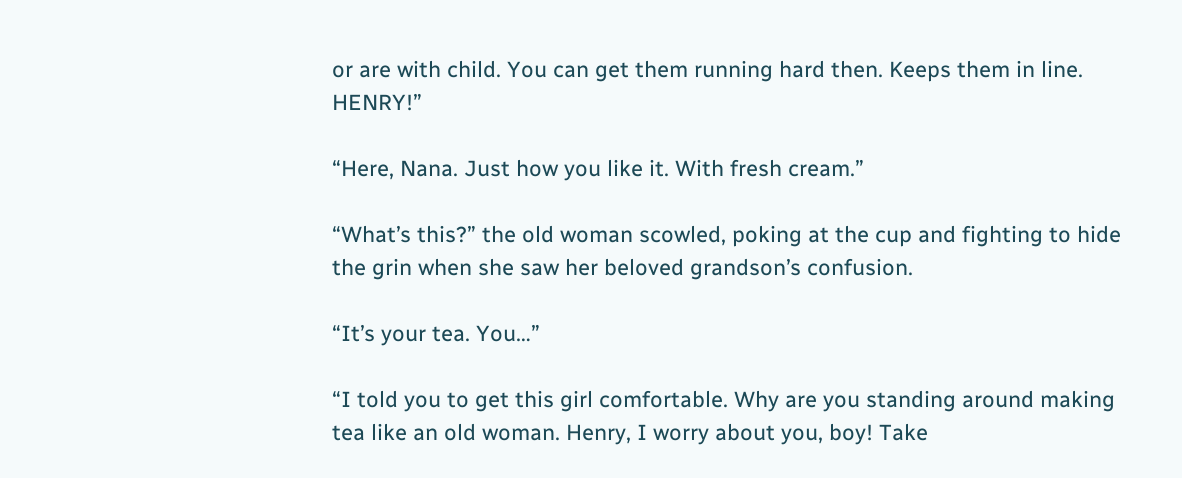or are with child. You can get them running hard then. Keeps them in line. HENRY!”

“Here, Nana. Just how you like it. With fresh cream.”

“What’s this?” the old woman scowled, poking at the cup and fighting to hide the grin when she saw her beloved grandson’s confusion.

“It’s your tea. You…”

“I told you to get this girl comfortable. Why are you standing around making tea like an old woman. Henry, I worry about you, boy! Take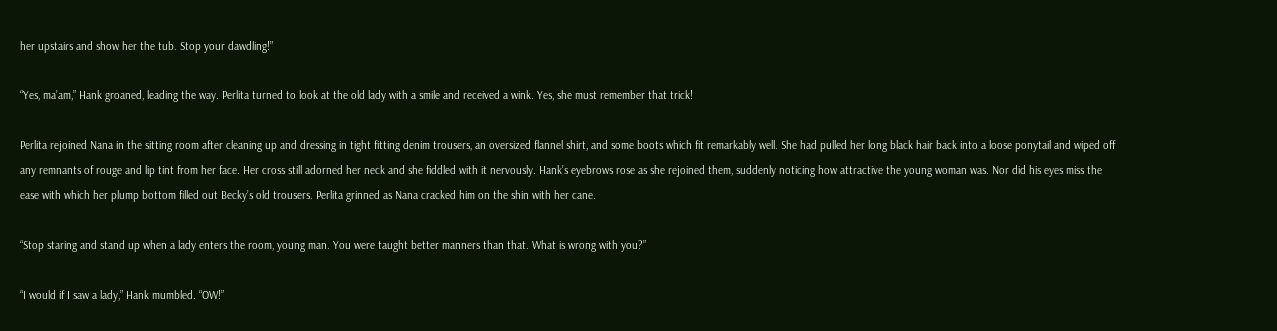her upstairs and show her the tub. Stop your dawdling!”

“Yes, ma’am,” Hank groaned, leading the way. Perlita turned to look at the old lady with a smile and received a wink. Yes, she must remember that trick!

Perlita rejoined Nana in the sitting room after cleaning up and dressing in tight fitting denim trousers, an oversized flannel shirt, and some boots which fit remarkably well. She had pulled her long black hair back into a loose ponytail and wiped off any remnants of rouge and lip tint from her face. Her cross still adorned her neck and she fiddled with it nervously. Hank’s eyebrows rose as she rejoined them, suddenly noticing how attractive the young woman was. Nor did his eyes miss the ease with which her plump bottom filled out Becky’s old trousers. Perlita grinned as Nana cracked him on the shin with her cane.

“Stop staring and stand up when a lady enters the room, young man. You were taught better manners than that. What is wrong with you?”

“I would if I saw a lady,” Hank mumbled. “OW!”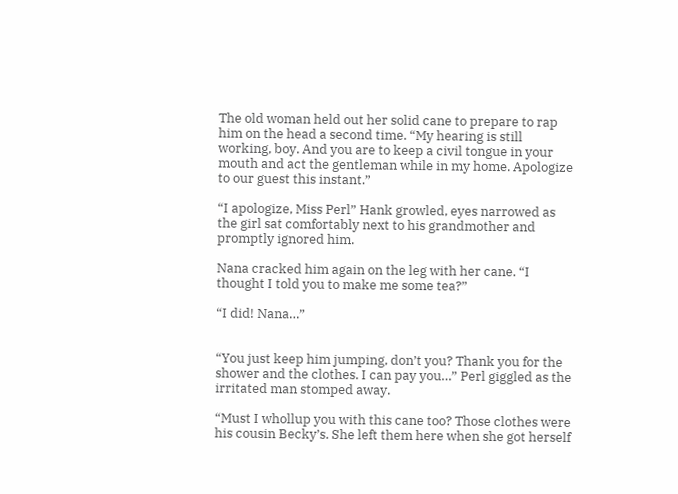The old woman held out her solid cane to prepare to rap him on the head a second time. “My hearing is still working, boy. And you are to keep a civil tongue in your mouth and act the gentleman while in my home. Apologize to our guest this instant.”

“I apologize, Miss Perl” Hank growled, eyes narrowed as the girl sat comfortably next to his grandmother and promptly ignored him.

Nana cracked him again on the leg with her cane. “I thought I told you to make me some tea?”

“I did! Nana…”


“You just keep him jumping, don’t you? Thank you for the shower and the clothes. I can pay you…” Perl giggled as the irritated man stomped away.

“Must I whollup you with this cane too? Those clothes were his cousin Becky’s. She left them here when she got herself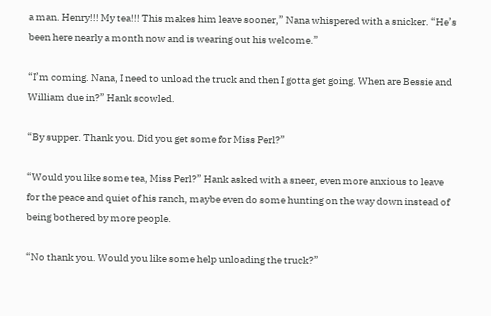a man. Henry!!! My tea!!! This makes him leave sooner,” Nana whispered with a snicker. “He’s been here nearly a month now and is wearing out his welcome.”

“I’m coming. Nana, I need to unload the truck and then I gotta get going. When are Bessie and William due in?” Hank scowled.

“By supper. Thank you. Did you get some for Miss Perl?”

“Would you like some tea, Miss Perl?” Hank asked with a sneer, even more anxious to leave for the peace and quiet of his ranch, maybe even do some hunting on the way down instead of being bothered by more people.

“No thank you. Would you like some help unloading the truck?”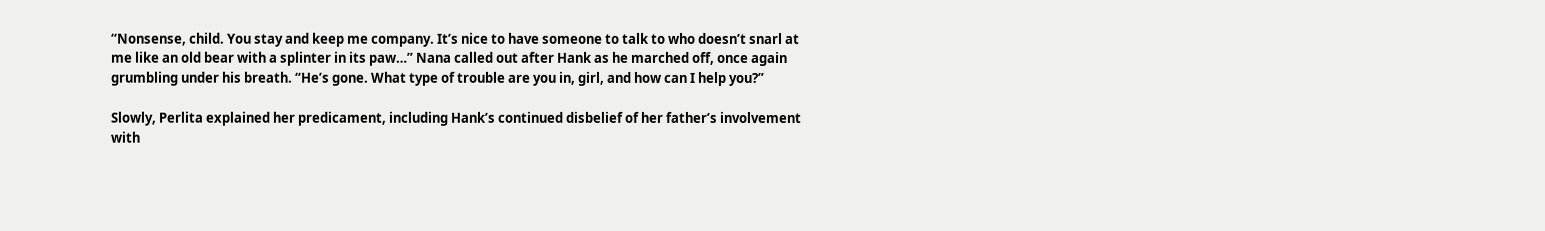“Nonsense, child. You stay and keep me company. It’s nice to have someone to talk to who doesn’t snarl at me like an old bear with a splinter in its paw…” Nana called out after Hank as he marched off, once again grumbling under his breath. “He’s gone. What type of trouble are you in, girl, and how can I help you?”

Slowly, Perlita explained her predicament, including Hank’s continued disbelief of her father’s involvement with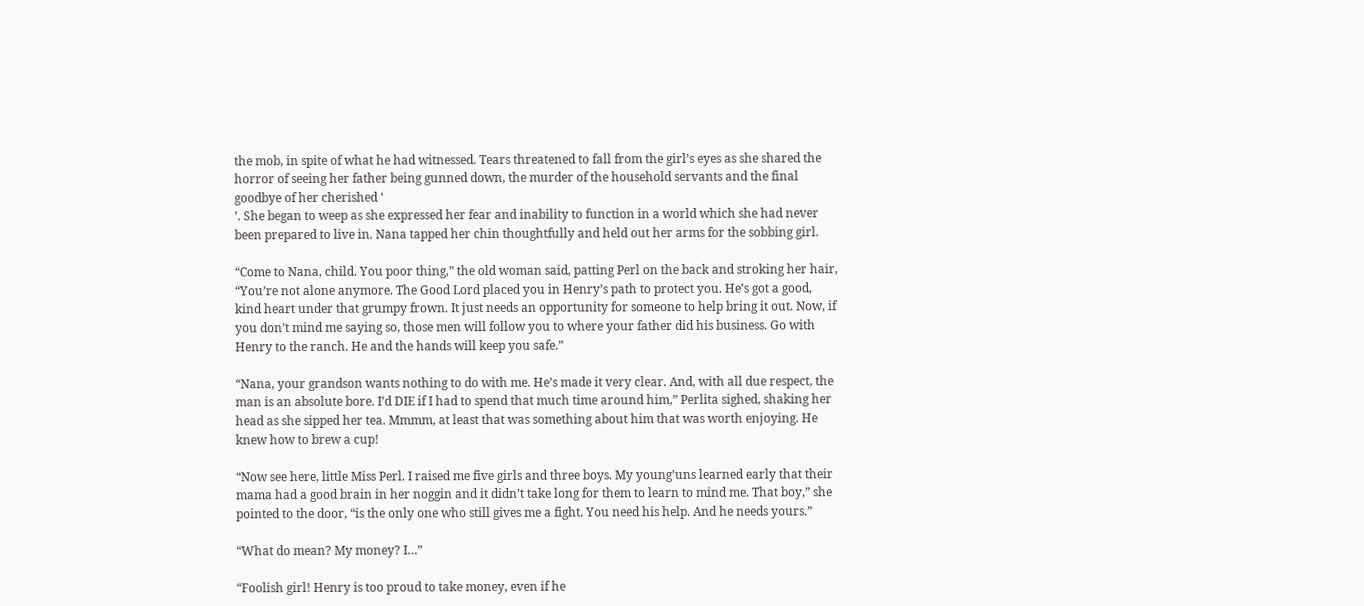the mob, in spite of what he had witnessed. Tears threatened to fall from the girl’s eyes as she shared the horror of seeing her father being gunned down, the murder of the household servants and the final goodbye of her cherished ‘
’. She began to weep as she expressed her fear and inability to function in a world which she had never been prepared to live in. Nana tapped her chin thoughtfully and held out her arms for the sobbing girl.

“Come to Nana, child. You poor thing,” the old woman said, patting Perl on the back and stroking her hair, “You’re not alone anymore. The Good Lord placed you in Henry’s path to protect you. He’s got a good, kind heart under that grumpy frown. It just needs an opportunity for someone to help bring it out. Now, if you don’t mind me saying so, those men will follow you to where your father did his business. Go with Henry to the ranch. He and the hands will keep you safe.”

“Nana, your grandson wants nothing to do with me. He’s made it very clear. And, with all due respect, the man is an absolute bore. I’d DIE if I had to spend that much time around him,” Perlita sighed, shaking her head as she sipped her tea. Mmmm, at least that was something about him that was worth enjoying. He knew how to brew a cup!

“Now see here, little Miss Perl. I raised me five girls and three boys. My young’uns learned early that their mama had a good brain in her noggin and it didn’t take long for them to learn to mind me. That boy,” she pointed to the door, “is the only one who still gives me a fight. You need his help. And he needs yours.”

“What do mean? My money? I…”

“Foolish girl! Henry is too proud to take money, even if he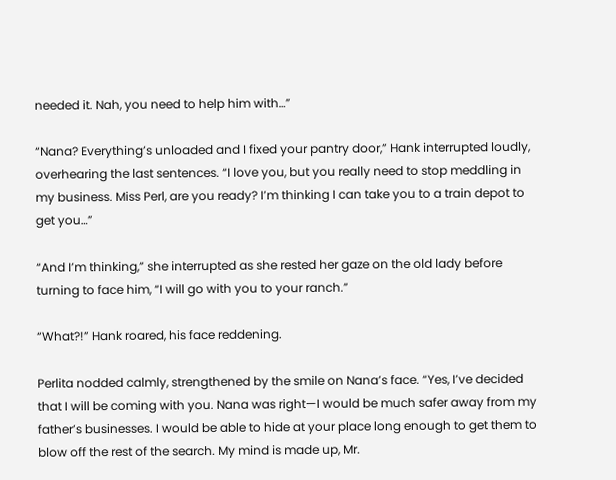needed it. Nah, you need to help him with…”

“Nana? Everything’s unloaded and I fixed your pantry door,” Hank interrupted loudly, overhearing the last sentences. “I love you, but you really need to stop meddling in my business. Miss Perl, are you ready? I’m thinking I can take you to a train depot to get you…”

“And I’m thinking,” she interrupted as she rested her gaze on the old lady before turning to face him, “I will go with you to your ranch.”

“What?!” Hank roared, his face reddening.

Perlita nodded calmly, strengthened by the smile on Nana’s face. “Yes, I’ve decided that I will be coming with you. Nana was right—I would be much safer away from my father’s businesses. I would be able to hide at your place long enough to get them to blow off the rest of the search. My mind is made up, Mr.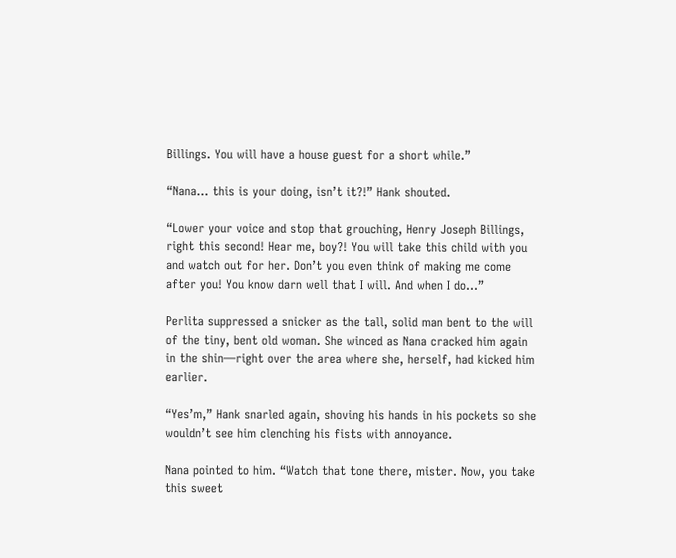Billings. You will have a house guest for a short while.”

“Nana… this is your doing, isn’t it?!” Hank shouted.

“Lower your voice and stop that grouching, Henry Joseph Billings, right this second! Hear me, boy?! You will take this child with you and watch out for her. Don’t you even think of making me come after you! You know darn well that I will. And when I do…”

Perlita suppressed a snicker as the tall, solid man bent to the will of the tiny, bent old woman. She winced as Nana cracked him again in the shin—right over the area where she, herself, had kicked him earlier.

“Yes’m,” Hank snarled again, shoving his hands in his pockets so she wouldn’t see him clenching his fists with annoyance.

Nana pointed to him. “Watch that tone there, mister. Now, you take this sweet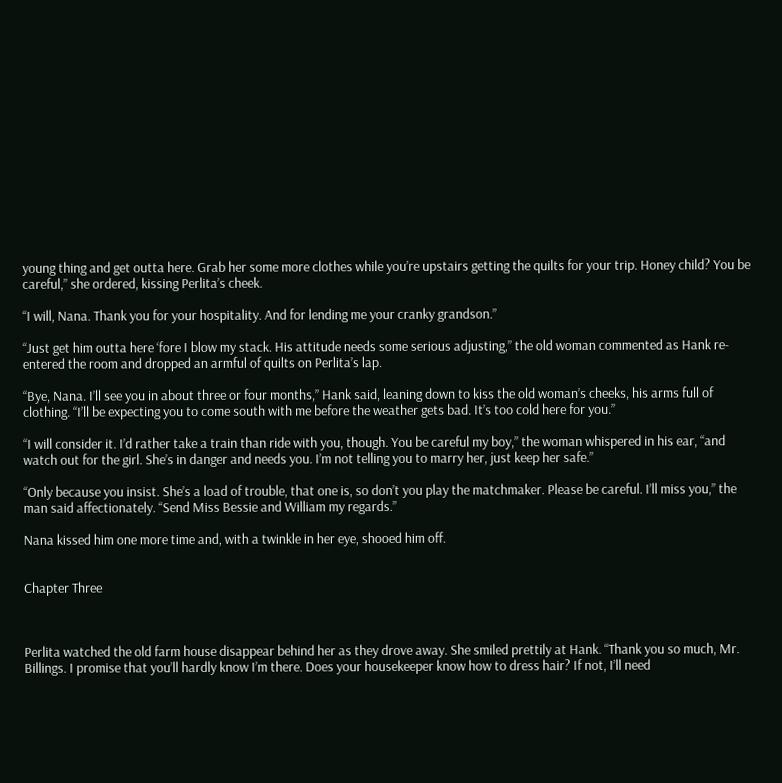young thing and get outta here. Grab her some more clothes while you’re upstairs getting the quilts for your trip. Honey child? You be careful,” she ordered, kissing Perlita’s cheek.

“I will, Nana. Thank you for your hospitality. And for lending me your cranky grandson.”

“Just get him outta here ‘fore I blow my stack. His attitude needs some serious adjusting,” the old woman commented as Hank re-entered the room and dropped an armful of quilts on Perlita’s lap.

“Bye, Nana. I’ll see you in about three or four months,” Hank said, leaning down to kiss the old woman’s cheeks, his arms full of clothing. “I’ll be expecting you to come south with me before the weather gets bad. It’s too cold here for you.”

“I will consider it. I’d rather take a train than ride with you, though. You be careful my boy,” the woman whispered in his ear, “and watch out for the girl. She’s in danger and needs you. I’m not telling you to marry her, just keep her safe.”

“Only because you insist. She’s a load of trouble, that one is, so don’t you play the matchmaker. Please be careful. I’ll miss you,” the man said affectionately. “Send Miss Bessie and William my regards.”

Nana kissed him one more time and, with a twinkle in her eye, shooed him off.


Chapter Three



Perlita watched the old farm house disappear behind her as they drove away. She smiled prettily at Hank. “Thank you so much, Mr. Billings. I promise that you’ll hardly know I’m there. Does your housekeeper know how to dress hair? If not, I’ll need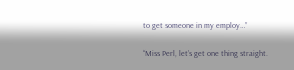to get someone in my employ…”

“Miss Perl, let’s get one thing straight.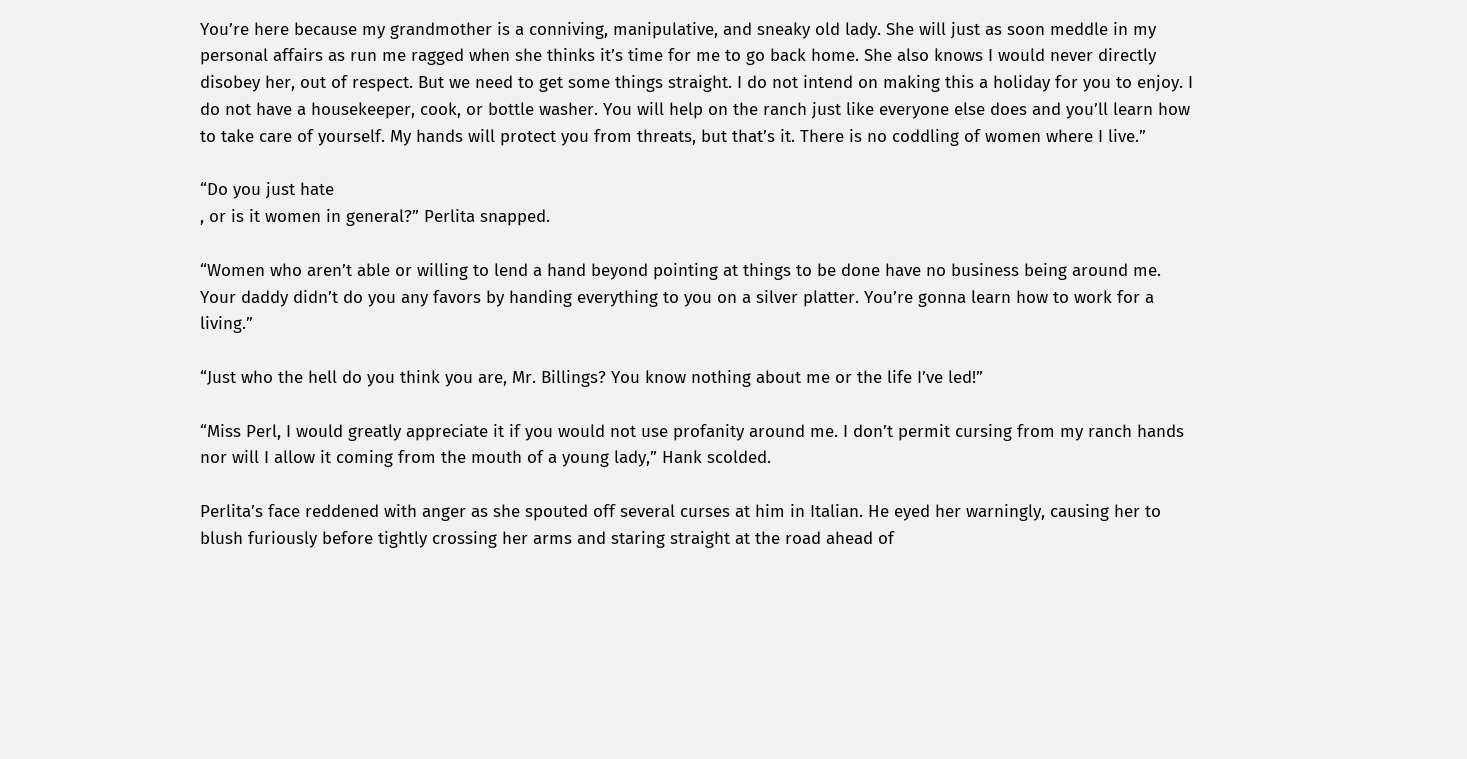You’re here because my grandmother is a conniving, manipulative, and sneaky old lady. She will just as soon meddle in my personal affairs as run me ragged when she thinks it’s time for me to go back home. She also knows I would never directly disobey her, out of respect. But we need to get some things straight. I do not intend on making this a holiday for you to enjoy. I do not have a housekeeper, cook, or bottle washer. You will help on the ranch just like everyone else does and you’ll learn how to take care of yourself. My hands will protect you from threats, but that’s it. There is no coddling of women where I live.”

“Do you just hate
, or is it women in general?” Perlita snapped.

“Women who aren’t able or willing to lend a hand beyond pointing at things to be done have no business being around me. Your daddy didn’t do you any favors by handing everything to you on a silver platter. You’re gonna learn how to work for a living.”

“Just who the hell do you think you are, Mr. Billings? You know nothing about me or the life I’ve led!”

“Miss Perl, I would greatly appreciate it if you would not use profanity around me. I don’t permit cursing from my ranch hands nor will I allow it coming from the mouth of a young lady,” Hank scolded.

Perlita’s face reddened with anger as she spouted off several curses at him in Italian. He eyed her warningly, causing her to blush furiously before tightly crossing her arms and staring straight at the road ahead of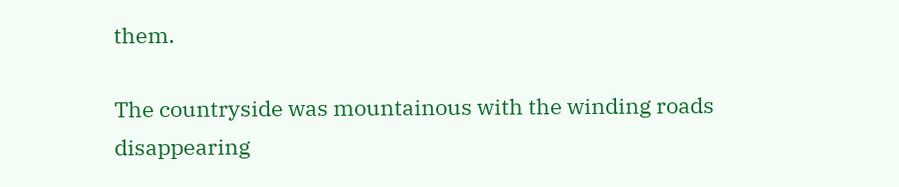them.

The countryside was mountainous with the winding roads disappearing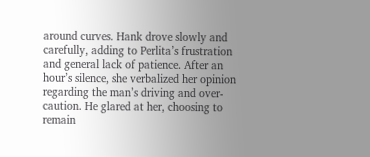around curves. Hank drove slowly and carefully, adding to Perlita’s frustration and general lack of patience. After an hour’s silence, she verbalized her opinion regarding the man’s driving and over-caution. He glared at her, choosing to remain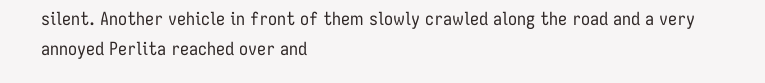silent. Another vehicle in front of them slowly crawled along the road and a very annoyed Perlita reached over and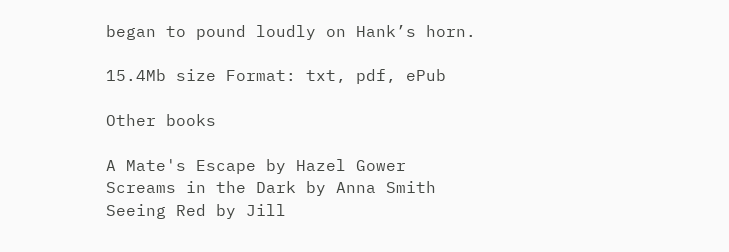began to pound loudly on Hank’s horn.

15.4Mb size Format: txt, pdf, ePub

Other books

A Mate's Escape by Hazel Gower
Screams in the Dark by Anna Smith
Seeing Red by Jill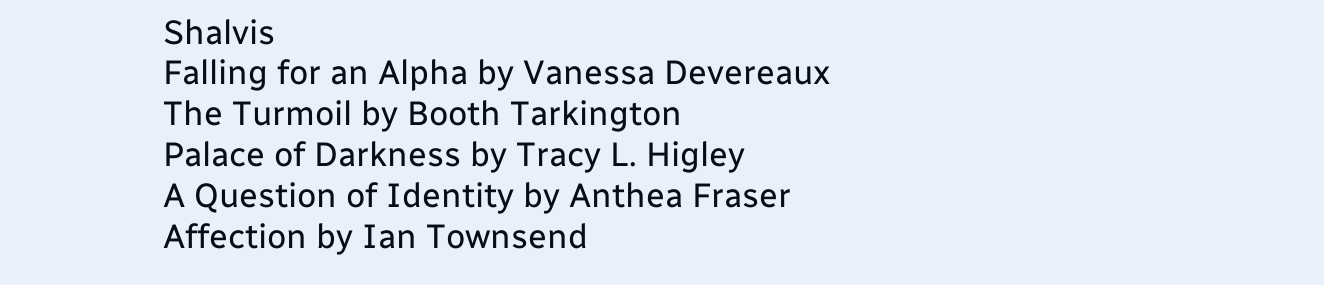Shalvis
Falling for an Alpha by Vanessa Devereaux
The Turmoil by Booth Tarkington
Palace of Darkness by Tracy L. Higley
A Question of Identity by Anthea Fraser
Affection by Ian Townsend